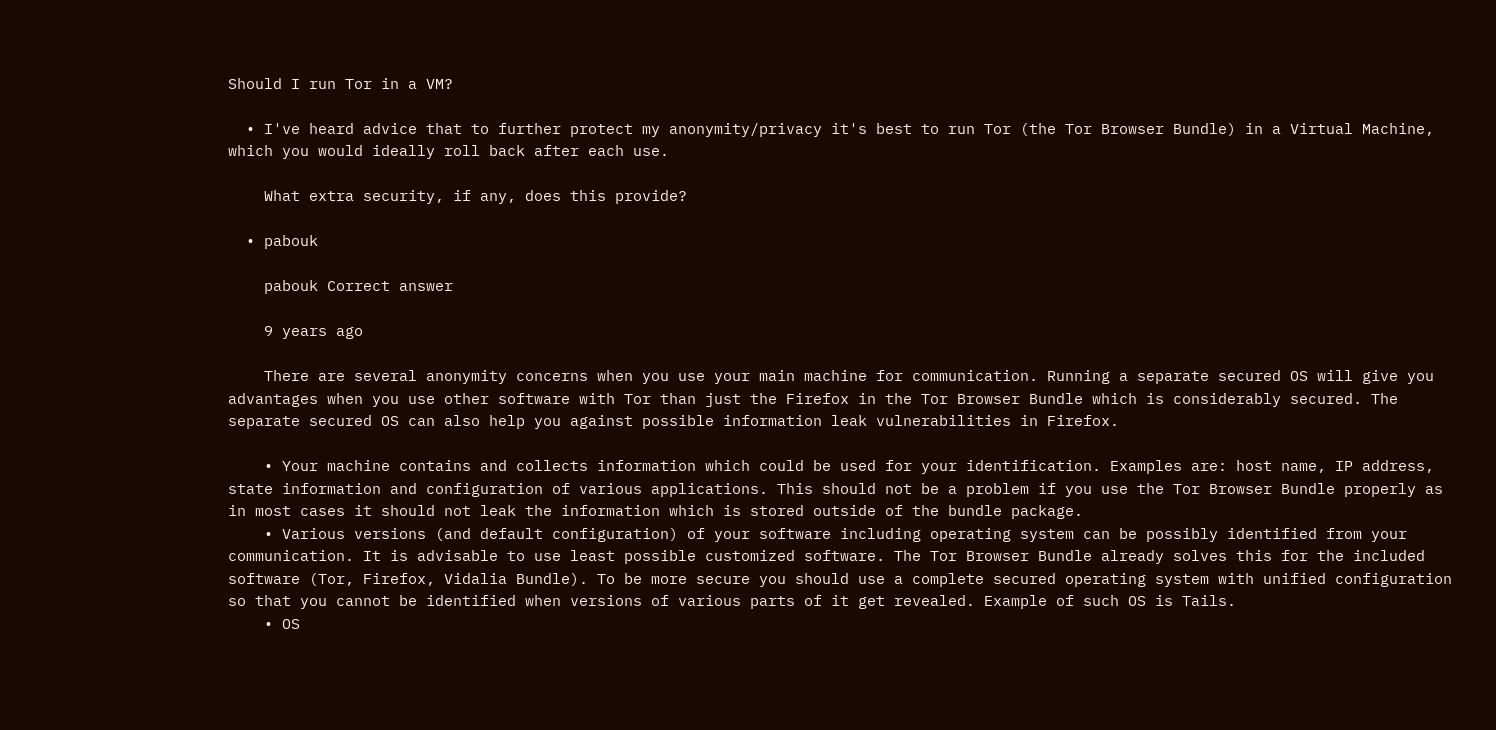Should I run Tor in a VM?

  • I've heard advice that to further protect my anonymity/privacy it's best to run Tor (the Tor Browser Bundle) in a Virtual Machine, which you would ideally roll back after each use.

    What extra security, if any, does this provide?

  • pabouk

    pabouk Correct answer

    9 years ago

    There are several anonymity concerns when you use your main machine for communication. Running a separate secured OS will give you advantages when you use other software with Tor than just the Firefox in the Tor Browser Bundle which is considerably secured. The separate secured OS can also help you against possible information leak vulnerabilities in Firefox.

    • Your machine contains and collects information which could be used for your identification. Examples are: host name, IP address, state information and configuration of various applications. This should not be a problem if you use the Tor Browser Bundle properly as in most cases it should not leak the information which is stored outside of the bundle package.
    • Various versions (and default configuration) of your software including operating system can be possibly identified from your communication. It is advisable to use least possible customized software. The Tor Browser Bundle already solves this for the included software (Tor, Firefox, Vidalia Bundle). To be more secure you should use a complete secured operating system with unified configuration so that you cannot be identified when versions of various parts of it get revealed. Example of such OS is Tails.
    • OS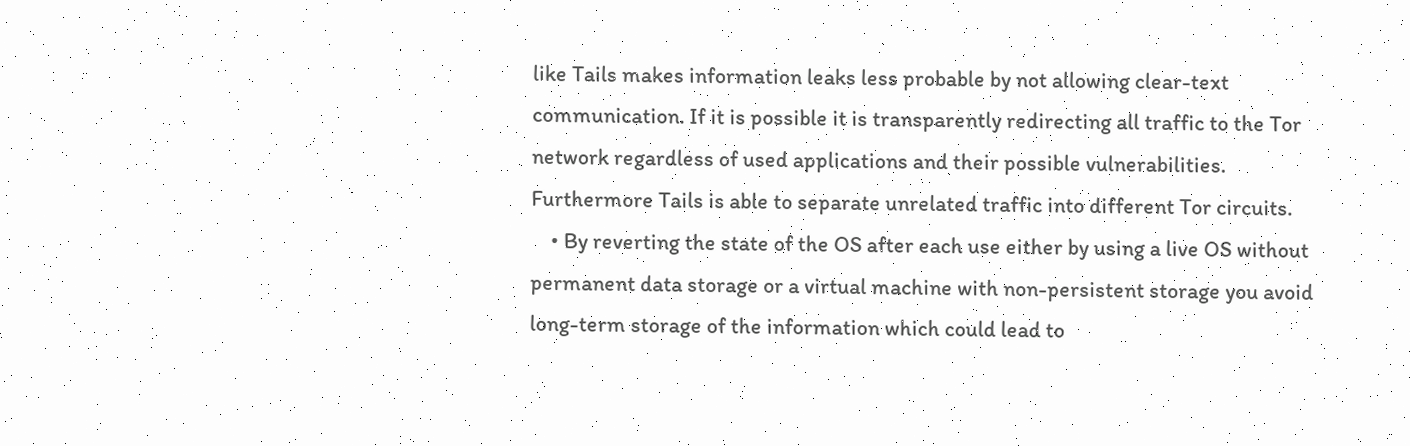like Tails makes information leaks less probable by not allowing clear-text communication. If it is possible it is transparently redirecting all traffic to the Tor network regardless of used applications and their possible vulnerabilities. Furthermore Tails is able to separate unrelated traffic into different Tor circuits.
    • By reverting the state of the OS after each use either by using a live OS without permanent data storage or a virtual machine with non-persistent storage you avoid long-term storage of the information which could lead to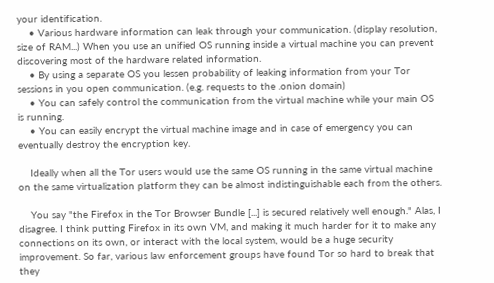your identification.
    • Various hardware information can leak through your communication. (display resolution, size of RAM...) When you use an unified OS running inside a virtual machine you can prevent discovering most of the hardware related information.
    • By using a separate OS you lessen probability of leaking information from your Tor sessions in you open communication. (e.g. requests to the .onion domain)
    • You can safely control the communication from the virtual machine while your main OS is running.
    • You can easily encrypt the virtual machine image and in case of emergency you can eventually destroy the encryption key.

    Ideally when all the Tor users would use the same OS running in the same virtual machine on the same virtualization platform they can be almost indistinguishable each from the others.

    You say "the Firefox in the Tor Browser Bundle [...] is secured relatively well enough." Alas, I disagree. I think putting Firefox in its own VM, and making it much harder for it to make any connections on its own, or interact with the local system, would be a huge security improvement. So far, various law enforcement groups have found Tor so hard to break that they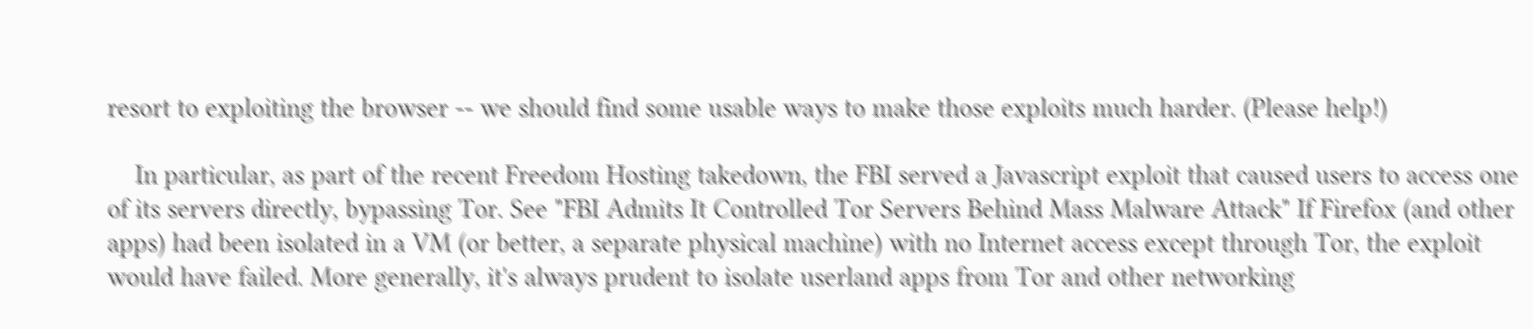resort to exploiting the browser -- we should find some usable ways to make those exploits much harder. (Please help!)

    In particular, as part of the recent Freedom Hosting takedown, the FBI served a Javascript exploit that caused users to access one of its servers directly, bypassing Tor. See "FBI Admits It Controlled Tor Servers Behind Mass Malware Attack" If Firefox (and other apps) had been isolated in a VM (or better, a separate physical machine) with no Internet access except through Tor, the exploit would have failed. More generally, it's always prudent to isolate userland apps from Tor and other networking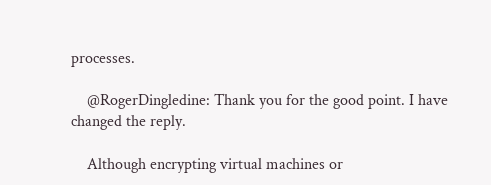processes.

    @RogerDingledine: Thank you for the good point. I have changed the reply.

    Although encrypting virtual machines or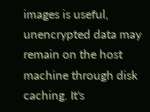images is useful, unencrypted data may remain on the host machine through disk caching. It's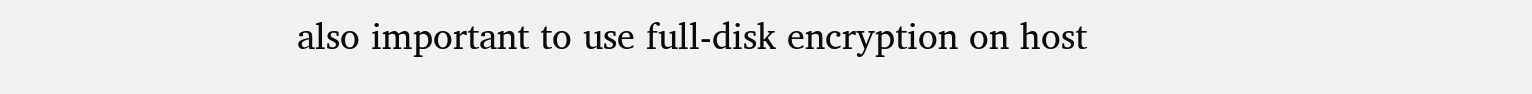also important to use full-disk encryption on host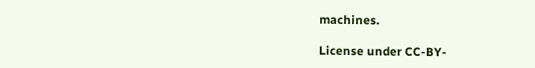machines.

License under CC-BY-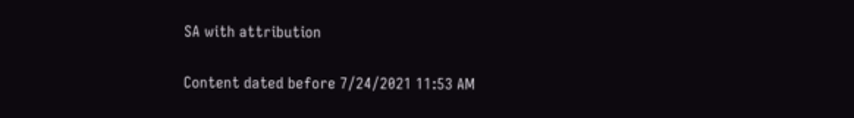SA with attribution

Content dated before 7/24/2021 11:53 AM